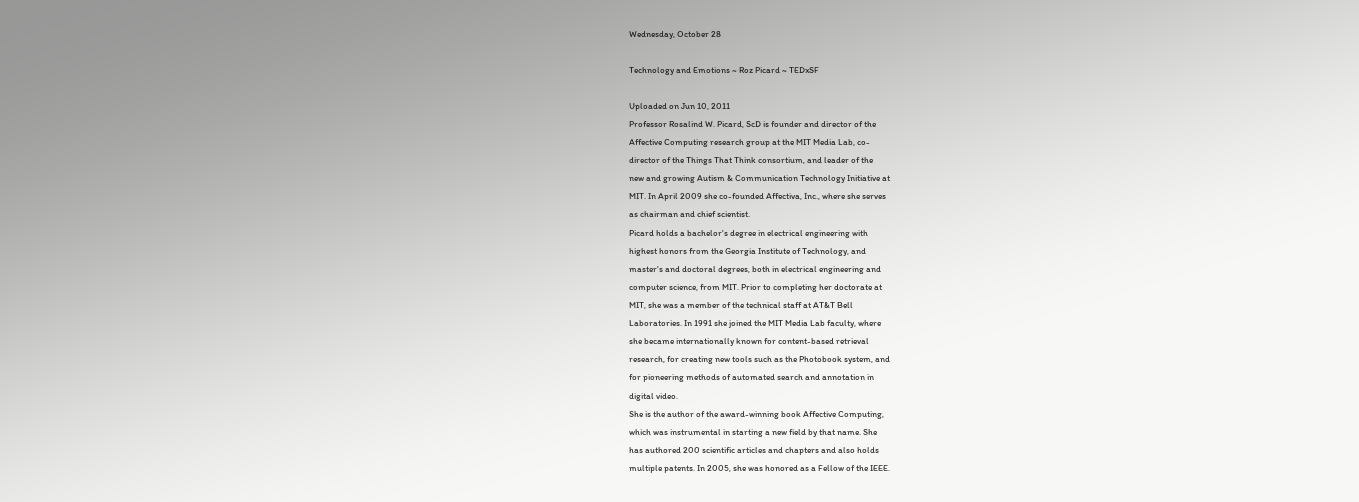Wednesday, October 28

Technology and Emotions ~ Roz Picard ~ TEDxSF

Uploaded on Jun 10, 2011
Professor Rosalind W. Picard, ScD is founder and director of the
Affective Computing research group at the MIT Media Lab, co-
director of the Things That Think consortium, and leader of the
new and growing Autism & Communication Technology Initiative at
MIT. In April 2009 she co-founded Affectiva, Inc., where she serves
as chairman and chief scientist.
Picard holds a bachelor's degree in electrical engineering with
highest honors from the Georgia Institute of Technology, and
master's and doctoral degrees, both in electrical engineering and
computer science, from MIT. Prior to completing her doctorate at
MIT, she was a member of the technical staff at AT&T Bell
Laboratories. In 1991 she joined the MIT Media Lab faculty, where
she became internationally known for content-based retrieval
research, for creating new tools such as the Photobook system, and
for pioneering methods of automated search and annotation in
digital video.
She is the author of the award-winning book Affective Computing,
which was instrumental in starting a new field by that name. She
has authored 200 scientific articles and chapters and also holds
multiple patents. In 2005, she was honored as a Fellow of the IEEE.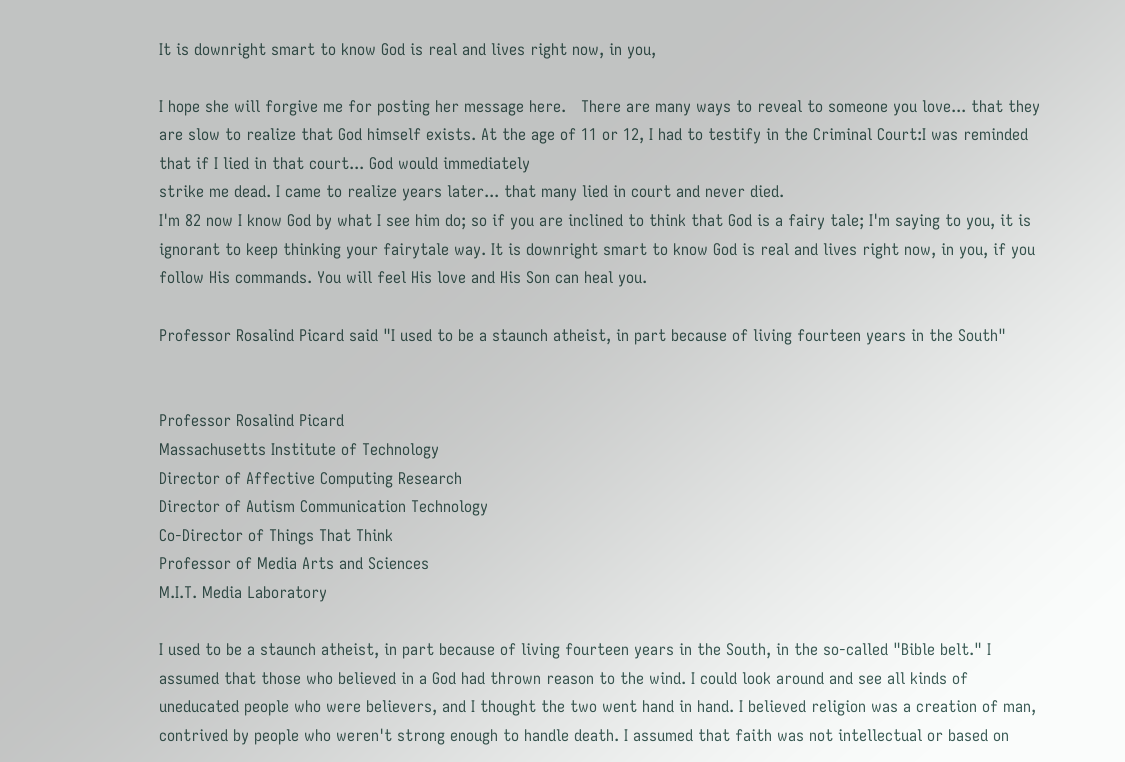It is downright smart to know God is real and lives right now, in you,

I hope she will forgive me for posting her message here.   There are many ways to reveal to someone you love... that they are slow to realize that God himself exists. At the age of 11 or 12, I had to testify in the Criminal Court:I was reminded that if I lied in that court... God would immediately
strike me dead. I came to realize years later... that many lied in court and never died.
I'm 82 now I know God by what I see him do; so if you are inclined to think that God is a fairy tale; I'm saying to you, it is ignorant to keep thinking your fairytale way. It is downright smart to know God is real and lives right now, in you, if you follow His commands. You will feel His love and His Son can heal you.

Professor Rosalind Picard said "I used to be a staunch atheist, in part because of living fourteen years in the South"


Professor Rosalind Picard
Massachusetts Institute of Technology
Director of Affective Computing Research
Director of Autism Communication Technology
Co-Director of Things That Think
Professor of Media Arts and Sciences
M.I.T. Media Laboratory

I used to be a staunch atheist, in part because of living fourteen years in the South, in the so-called "Bible belt." I assumed that those who believed in a God had thrown reason to the wind. I could look around and see all kinds of uneducated people who were believers, and I thought the two went hand in hand. I believed religion was a creation of man, contrived by people who weren't strong enough to handle death. I assumed that faith was not intellectual or based on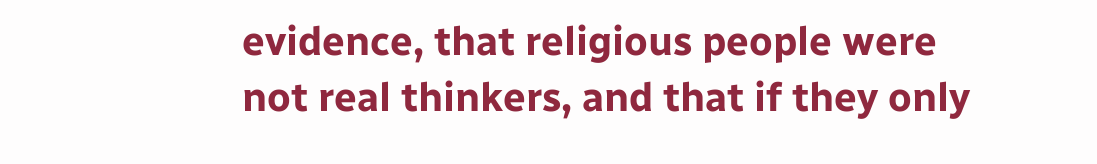evidence, that religious people were not real thinkers, and that if they only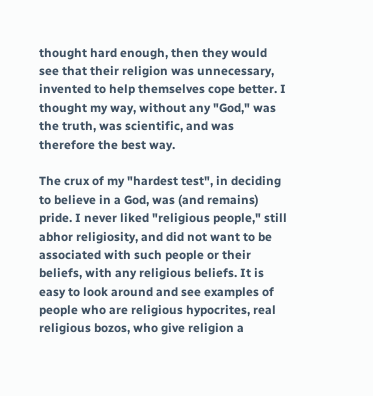thought hard enough, then they would see that their religion was unnecessary, invented to help themselves cope better. I thought my way, without any "God," was the truth, was scientific, and was therefore the best way.

The crux of my "hardest test", in deciding to believe in a God, was (and remains) pride. I never liked "religious people," still abhor religiosity, and did not want to be associated with such people or their beliefs, with any religious beliefs. It is easy to look around and see examples of people who are religious hypocrites, real religious bozos, who give religion a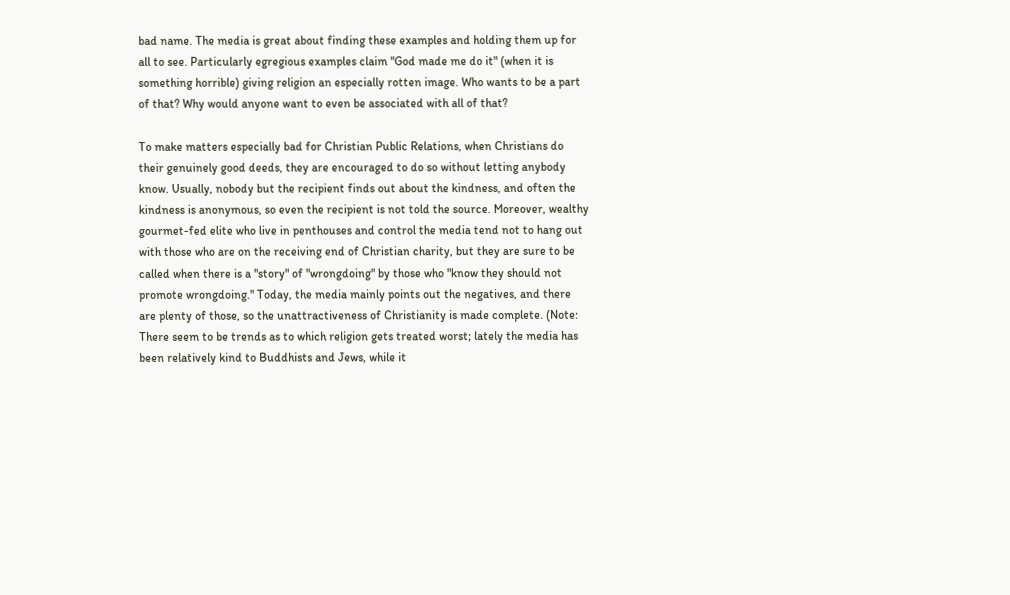bad name. The media is great about finding these examples and holding them up for all to see. Particularly egregious examples claim "God made me do it" (when it is something horrible) giving religion an especially rotten image. Who wants to be a part of that? Why would anyone want to even be associated with all of that?

To make matters especially bad for Christian Public Relations, when Christians do their genuinely good deeds, they are encouraged to do so without letting anybody know. Usually, nobody but the recipient finds out about the kindness, and often the kindness is anonymous, so even the recipient is not told the source. Moreover, wealthy gourmet-fed elite who live in penthouses and control the media tend not to hang out with those who are on the receiving end of Christian charity, but they are sure to be called when there is a "story" of "wrongdoing" by those who "know they should not promote wrongdoing." Today, the media mainly points out the negatives, and there are plenty of those, so the unattractiveness of Christianity is made complete. (Note: There seem to be trends as to which religion gets treated worst; lately the media has been relatively kind to Buddhists and Jews, while it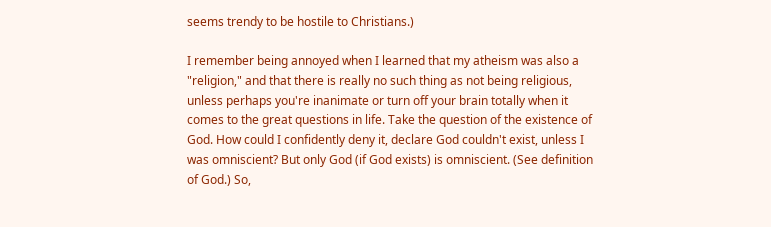seems trendy to be hostile to Christians.)

I remember being annoyed when I learned that my atheism was also a "religion," and that there is really no such thing as not being religious, unless perhaps you're inanimate or turn off your brain totally when it comes to the great questions in life. Take the question of the existence of God. How could I confidently deny it, declare God couldn't exist, unless I was omniscient? But only God (if God exists) is omniscient. (See definition of God.) So,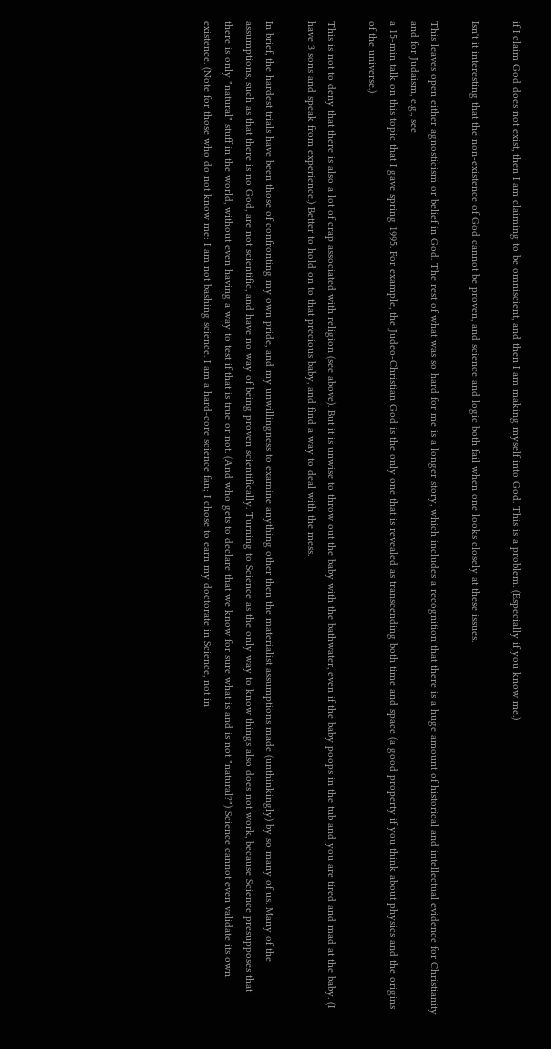if I claim God does not exist, then I am claiming to be omniscient, and then I am making myself into God. This is a problem. (Especially if you know me.)

Isn't it interesting that the non-existence of God cannot be proven, and science and logic both fail when one looks closely at these issues.

This leaves open either agnosticism or belief in God. The rest of what was so hard for me is a longer story, which includes a recognition that there is a huge amount of historical and intellectual evidence for Christianity and for Judaism, e.g., see
a 15-min talk on this topic that I gave spring 1995. For example, the Judeo-Christian God is the only one that is revealed as transcending both time and space (a good property if you think about physics and the origins of the universe.)

This is not to deny that there is also a lot of crap associated with religion (see above). But it is unwise to throw out the baby with the bathwater, even if the baby poops in the tub and you are tired and mad at the baby. (I have 3 sons and speak from experience.) Better to hold on to that precious baby, and find a way to deal with the mess.

In brief, the hardest trials have been those of confronting my own pride, and my unwillingness to examine anything other then the materialist assumptions made (unthinkingly) by so many of us. Many of the assumptions, such as that there is no God, are not scientific, and have no way of being proven scientifically. Turning to Science as the only way to know things also does not work, because Science presupposes that there is only "natural" stuff in the world, without even having a way to test if that is true or not. (And who gets to declare that we know for sure what is and is not "natural?") Science cannot even validate its own existence. (Note for those who do not know me: I am not bashing science. I am a hard-core science fan; I chose to earn my doctorate in Science, not in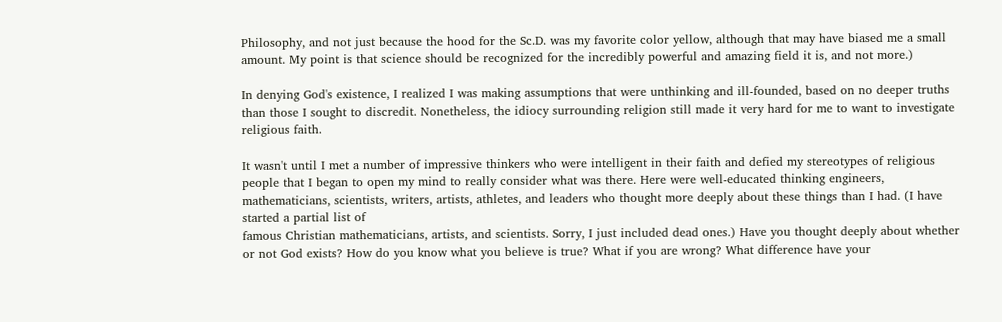Philosophy, and not just because the hood for the Sc.D. was my favorite color yellow, although that may have biased me a small amount. My point is that science should be recognized for the incredibly powerful and amazing field it is, and not more.)

In denying God's existence, I realized I was making assumptions that were unthinking and ill-founded, based on no deeper truths than those I sought to discredit. Nonetheless, the idiocy surrounding religion still made it very hard for me to want to investigate religious faith.

It wasn't until I met a number of impressive thinkers who were intelligent in their faith and defied my stereotypes of religious people that I began to open my mind to really consider what was there. Here were well-educated thinking engineers, mathematicians, scientists, writers, artists, athletes, and leaders who thought more deeply about these things than I had. (I have started a partial list of
famous Christian mathematicians, artists, and scientists. Sorry, I just included dead ones.) Have you thought deeply about whether or not God exists? How do you know what you believe is true? What if you are wrong? What difference have your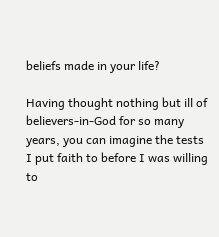beliefs made in your life?

Having thought nothing but ill of believers-in-God for so many years, you can imagine the tests I put faith to before I was willing to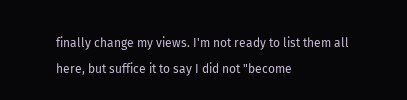finally change my views. I'm not ready to list them all here, but suffice it to say I did not "become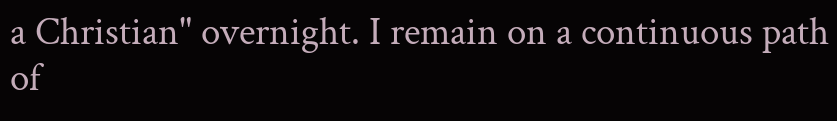a Christian" overnight. I remain on a continuous path of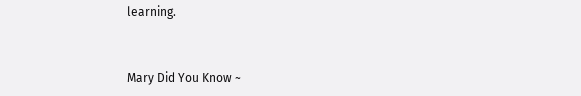learning.


Mary Did You Know ~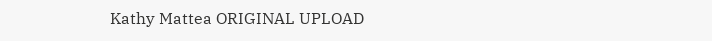Kathy Mattea ORIGINAL UPLOAD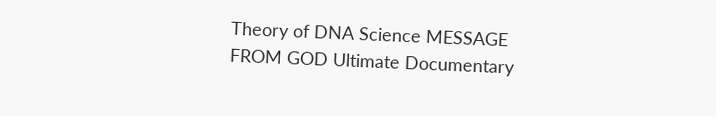Theory of DNA Science MESSAGE FROM GOD Ultimate Documentary